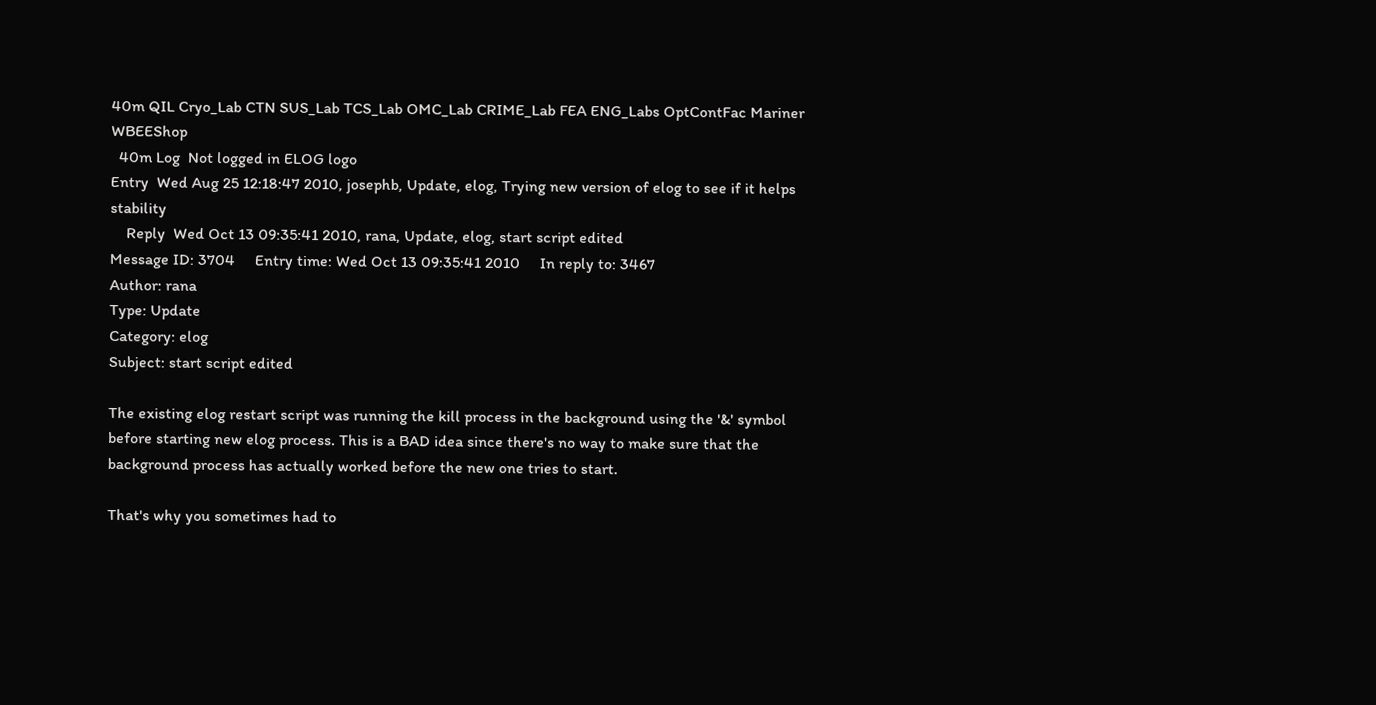40m QIL Cryo_Lab CTN SUS_Lab TCS_Lab OMC_Lab CRIME_Lab FEA ENG_Labs OptContFac Mariner WBEEShop
  40m Log  Not logged in ELOG logo
Entry  Wed Aug 25 12:18:47 2010, josephb, Update, elog, Trying new version of elog to see if it helps stability
    Reply  Wed Oct 13 09:35:41 2010, rana, Update, elog, start script edited
Message ID: 3704     Entry time: Wed Oct 13 09:35:41 2010     In reply to: 3467
Author: rana
Type: Update
Category: elog
Subject: start script edited

The existing elog restart script was running the kill process in the background using the '&' symbol before starting new elog process. This is a BAD idea since there's no way to make sure that the background process has actually worked before the new one tries to start.

That's why you sometimes had to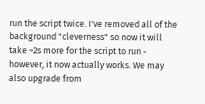run the script twice. I've removed all of the background "cleverness" so now it will take ~2s more for the script to run - however, it now actually works. We may also upgrade from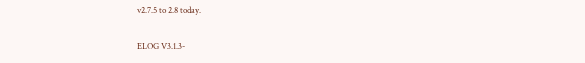v2.7.5 to 2.8 today.

ELOG V3.1.3-